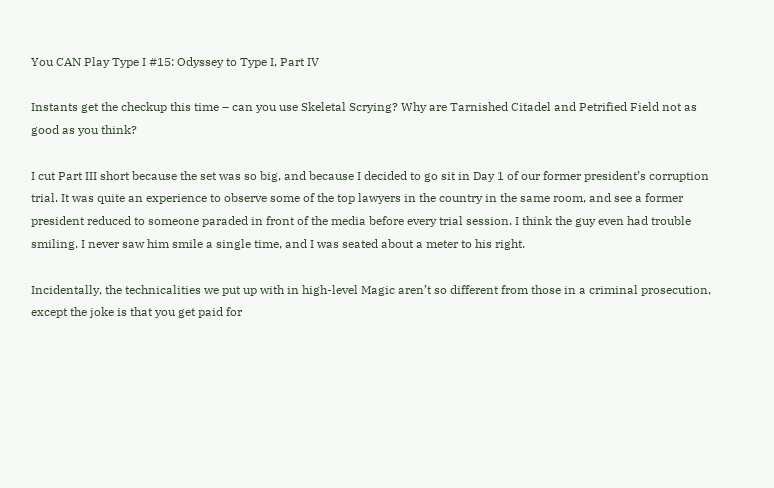You CAN Play Type I #15: Odyssey to Type I, Part IV

Instants get the checkup this time – can you use Skeletal Scrying? Why are Tarnished Citadel and Petrified Field not as good as you think?

I cut Part III short because the set was so big, and because I decided to go sit in Day 1 of our former president’s corruption trial. It was quite an experience to observe some of the top lawyers in the country in the same room, and see a former president reduced to someone paraded in front of the media before every trial session. I think the guy even had trouble smiling. I never saw him smile a single time, and I was seated about a meter to his right.

Incidentally, the technicalities we put up with in high-level Magic aren’t so different from those in a criminal prosecution, except the joke is that you get paid for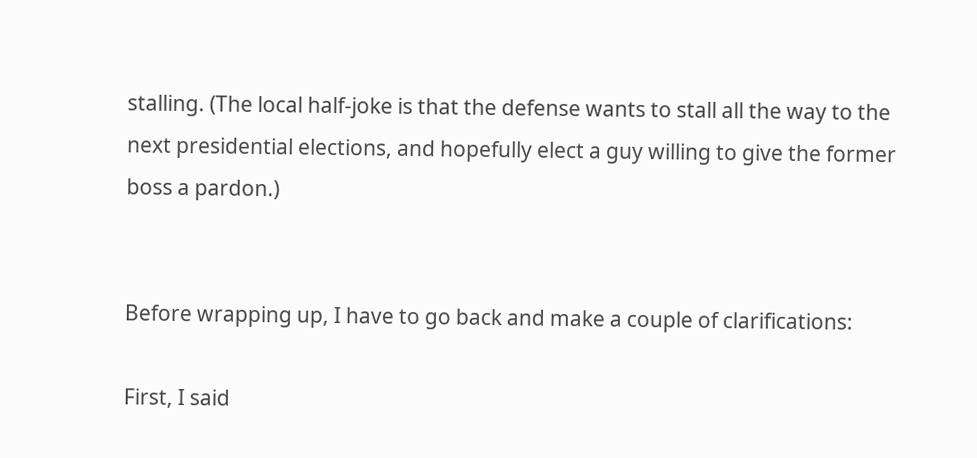stalling. (The local half-joke is that the defense wants to stall all the way to the next presidential elections, and hopefully elect a guy willing to give the former boss a pardon.)


Before wrapping up, I have to go back and make a couple of clarifications:

First, I said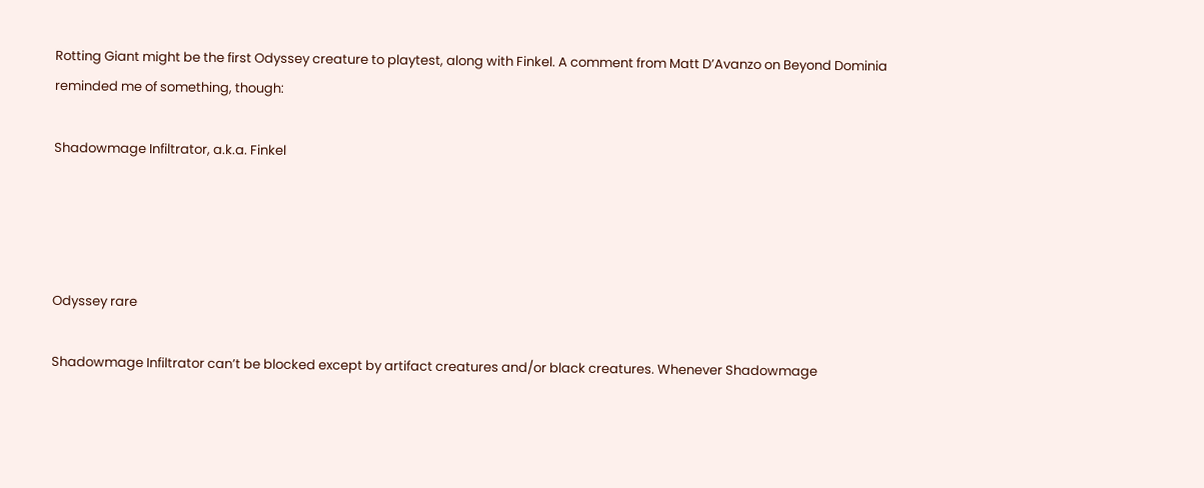Rotting Giant might be the first Odyssey creature to playtest, along with Finkel. A comment from Matt D’Avanzo on Beyond Dominia reminded me of something, though:

Shadowmage Infiltrator, a.k.a. Finkel




Odyssey rare

Shadowmage Infiltrator can’t be blocked except by artifact creatures and/or black creatures. Whenever Shadowmage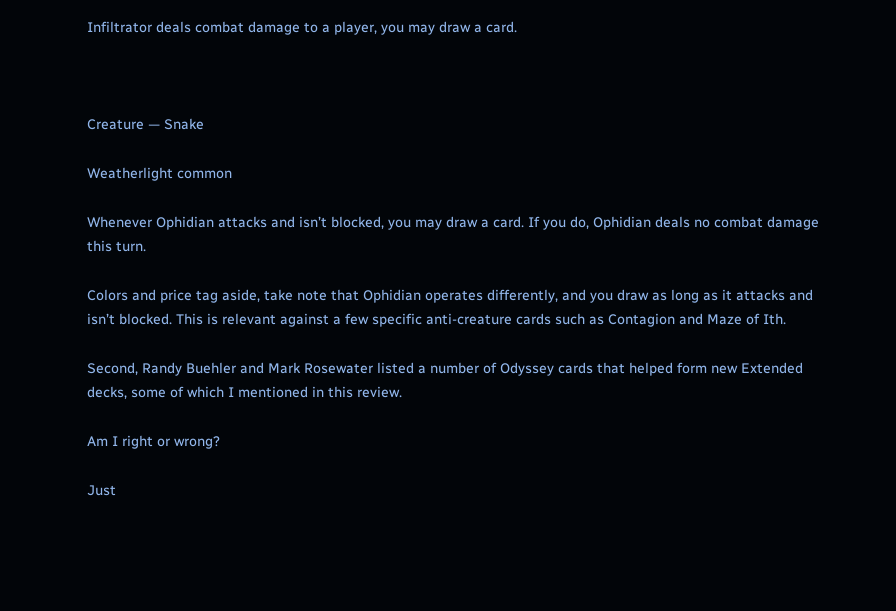Infiltrator deals combat damage to a player, you may draw a card.



Creature — Snake

Weatherlight common

Whenever Ophidian attacks and isn’t blocked, you may draw a card. If you do, Ophidian deals no combat damage this turn.

Colors and price tag aside, take note that Ophidian operates differently, and you draw as long as it attacks and isn’t blocked. This is relevant against a few specific anti-creature cards such as Contagion and Maze of Ith.

Second, Randy Buehler and Mark Rosewater listed a number of Odyssey cards that helped form new Extended decks, some of which I mentioned in this review.

Am I right or wrong?

Just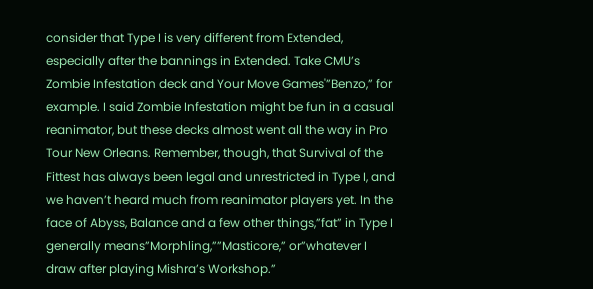consider that Type I is very different from Extended, especially after the bannings in Extended. Take CMU’s Zombie Infestation deck and Your Move Games'”Benzo,” for example. I said Zombie Infestation might be fun in a casual reanimator, but these decks almost went all the way in Pro Tour New Orleans. Remember, though, that Survival of the Fittest has always been legal and unrestricted in Type I, and we haven’t heard much from reanimator players yet. In the face of Abyss, Balance and a few other things,”fat” in Type I generally means”Morphling,””Masticore,” or”whatever I draw after playing Mishra’s Workshop.”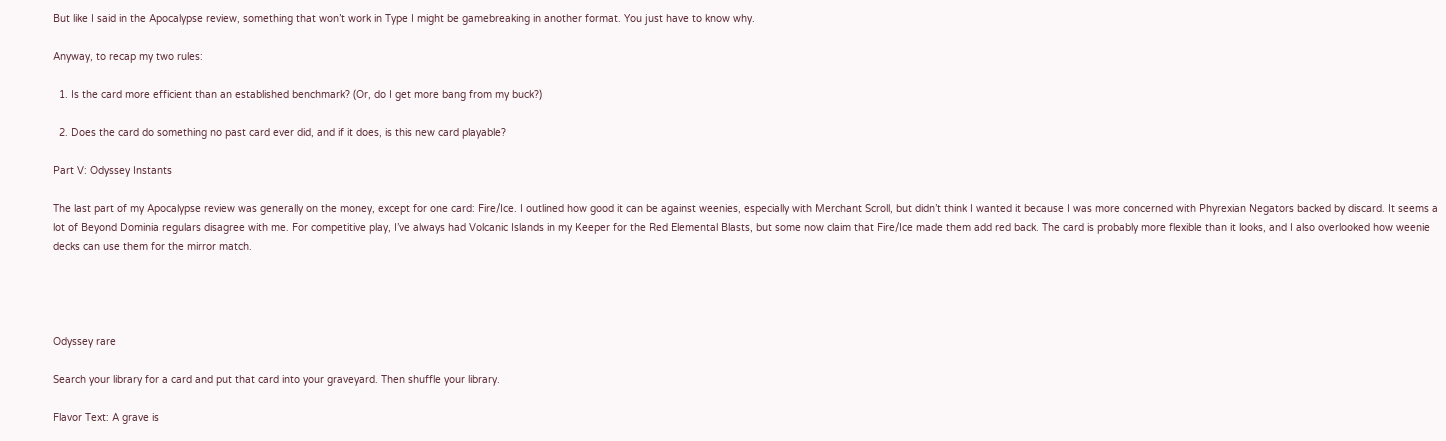But like I said in the Apocalypse review, something that won’t work in Type I might be gamebreaking in another format. You just have to know why.

Anyway, to recap my two rules:

  1. Is the card more efficient than an established benchmark? (Or, do I get more bang from my buck?)

  2. Does the card do something no past card ever did, and if it does, is this new card playable?

Part V: Odyssey Instants

The last part of my Apocalypse review was generally on the money, except for one card: Fire/Ice. I outlined how good it can be against weenies, especially with Merchant Scroll, but didn’t think I wanted it because I was more concerned with Phyrexian Negators backed by discard. It seems a lot of Beyond Dominia regulars disagree with me. For competitive play, I’ve always had Volcanic Islands in my Keeper for the Red Elemental Blasts, but some now claim that Fire/Ice made them add red back. The card is probably more flexible than it looks, and I also overlooked how weenie decks can use them for the mirror match.




Odyssey rare

Search your library for a card and put that card into your graveyard. Then shuffle your library.

Flavor Text: A grave is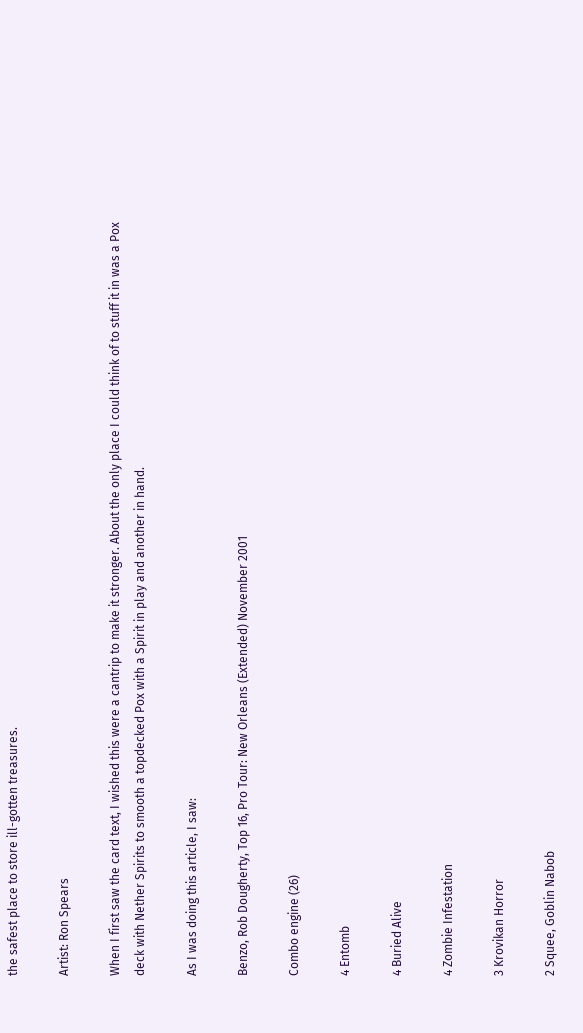the safest place to store ill-gotten treasures.

Artist: Ron Spears

When I first saw the card text, I wished this were a cantrip to make it stronger. About the only place I could think of to stuff it in was a Pox deck with Nether Spirits to smooth a topdecked Pox with a Spirit in play and another in hand.

As I was doing this article, I saw:

Benzo, Rob Dougherty, Top 16, Pro Tour: New Orleans (Extended) November 2001

Combo engine (26)

4 Entomb

4 Buried Alive

4 Zombie Infestation

3 Krovikan Horror

2 Squee, Goblin Nabob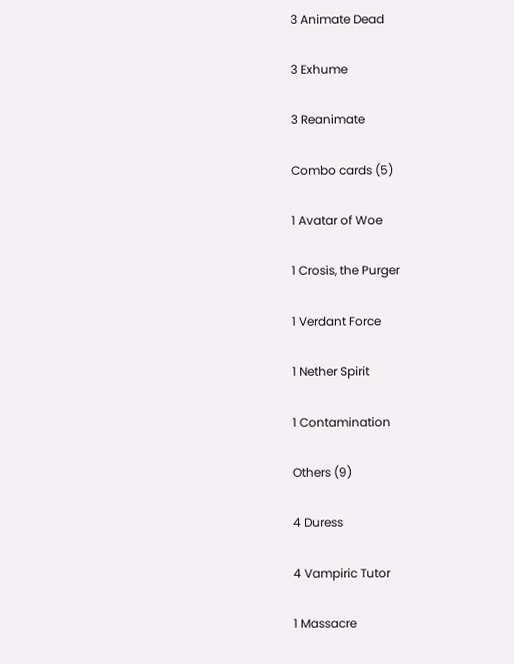3 Animate Dead

3 Exhume

3 Reanimate

Combo cards (5)

1 Avatar of Woe

1 Crosis, the Purger

1 Verdant Force

1 Nether Spirit

1 Contamination

Others (9)

4 Duress

4 Vampiric Tutor

1 Massacre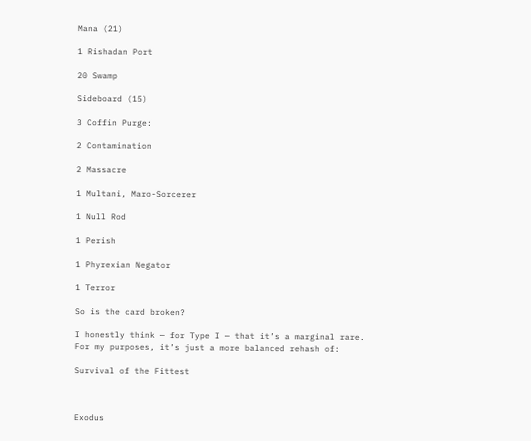Mana (21)

1 Rishadan Port

20 Swamp

Sideboard (15)

3 Coffin Purge:

2 Contamination

2 Massacre

1 Multani, Maro-Sorcerer

1 Null Rod

1 Perish

1 Phyrexian Negator

1 Terror

So is the card broken?

I honestly think — for Type I — that it’s a marginal rare. For my purposes, it’s just a more balanced rehash of:

Survival of the Fittest



Exodus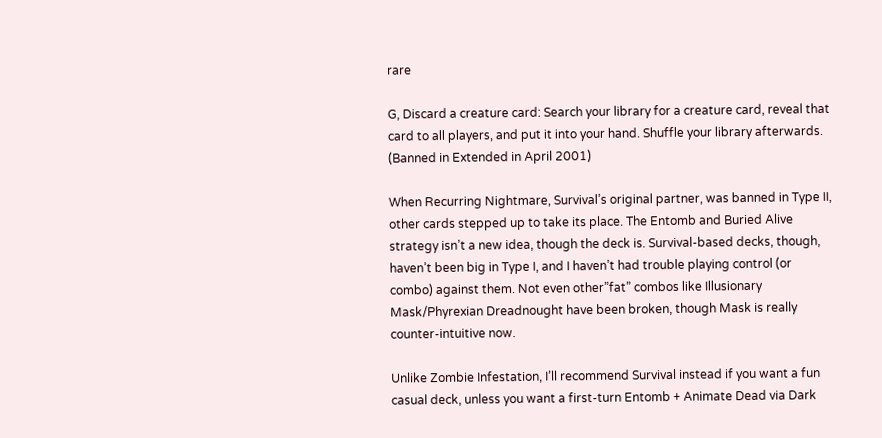rare

G, Discard a creature card: Search your library for a creature card, reveal that card to all players, and put it into your hand. Shuffle your library afterwards. (Banned in Extended in April 2001)

When Recurring Nightmare, Survival’s original partner, was banned in Type II, other cards stepped up to take its place. The Entomb and Buried Alive strategy isn’t a new idea, though the deck is. Survival-based decks, though, haven’t been big in Type I, and I haven’t had trouble playing control (or combo) against them. Not even other”fat” combos like Illusionary Mask/Phyrexian Dreadnought have been broken, though Mask is really counter-intuitive now.

Unlike Zombie Infestation, I’ll recommend Survival instead if you want a fun casual deck, unless you want a first-turn Entomb + Animate Dead via Dark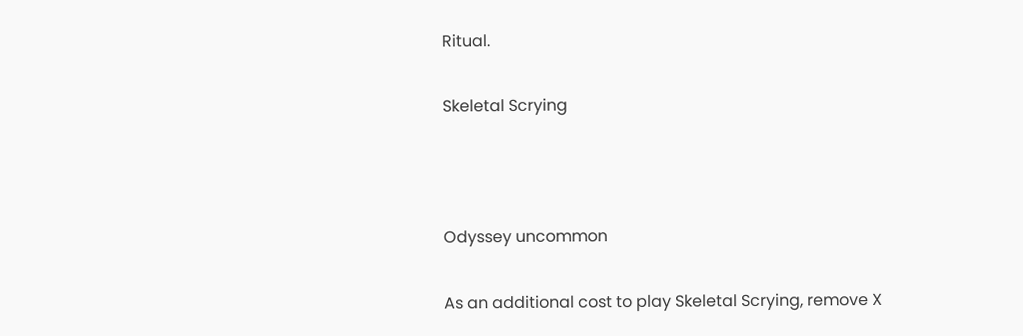Ritual.

Skeletal Scrying



Odyssey uncommon

As an additional cost to play Skeletal Scrying, remove X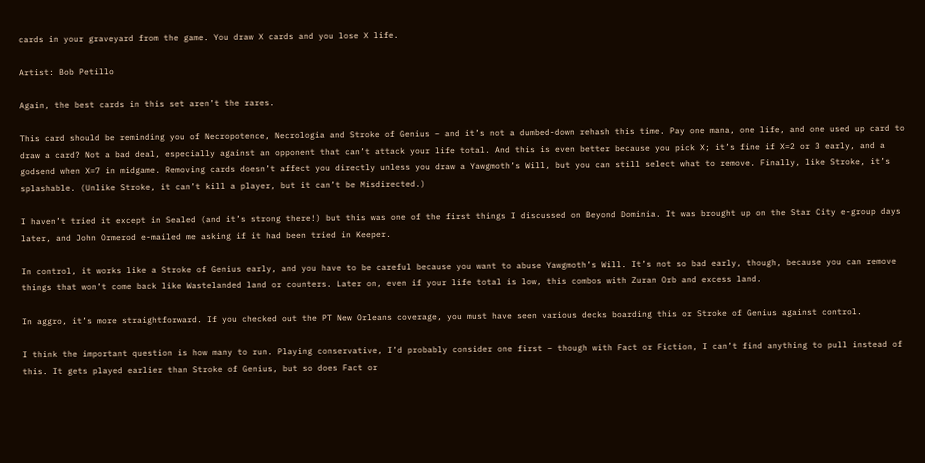cards in your graveyard from the game. You draw X cards and you lose X life.

Artist: Bob Petillo

Again, the best cards in this set aren’t the rares.

This card should be reminding you of Necropotence, Necrologia and Stroke of Genius – and it’s not a dumbed-down rehash this time. Pay one mana, one life, and one used up card to draw a card? Not a bad deal, especially against an opponent that can’t attack your life total. And this is even better because you pick X; it’s fine if X=2 or 3 early, and a godsend when X=7 in midgame. Removing cards doesn’t affect you directly unless you draw a Yawgmoth’s Will, but you can still select what to remove. Finally, like Stroke, it’s splashable. (Unlike Stroke, it can’t kill a player, but it can’t be Misdirected.)

I haven’t tried it except in Sealed (and it’s strong there!) but this was one of the first things I discussed on Beyond Dominia. It was brought up on the Star City e-group days later, and John Ormerod e-mailed me asking if it had been tried in Keeper.

In control, it works like a Stroke of Genius early, and you have to be careful because you want to abuse Yawgmoth’s Will. It’s not so bad early, though, because you can remove things that won’t come back like Wastelanded land or counters. Later on, even if your life total is low, this combos with Zuran Orb and excess land.

In aggro, it’s more straightforward. If you checked out the PT New Orleans coverage, you must have seen various decks boarding this or Stroke of Genius against control.

I think the important question is how many to run. Playing conservative, I’d probably consider one first – though with Fact or Fiction, I can’t find anything to pull instead of this. It gets played earlier than Stroke of Genius, but so does Fact or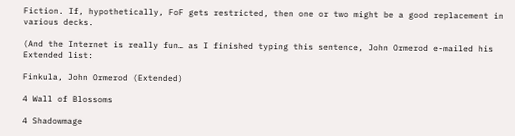Fiction. If, hypothetically, FoF gets restricted, then one or two might be a good replacement in various decks.

(And the Internet is really fun… as I finished typing this sentence, John Ormerod e-mailed his Extended list:

Finkula, John Ormerod (Extended)

4 Wall of Blossoms

4 Shadowmage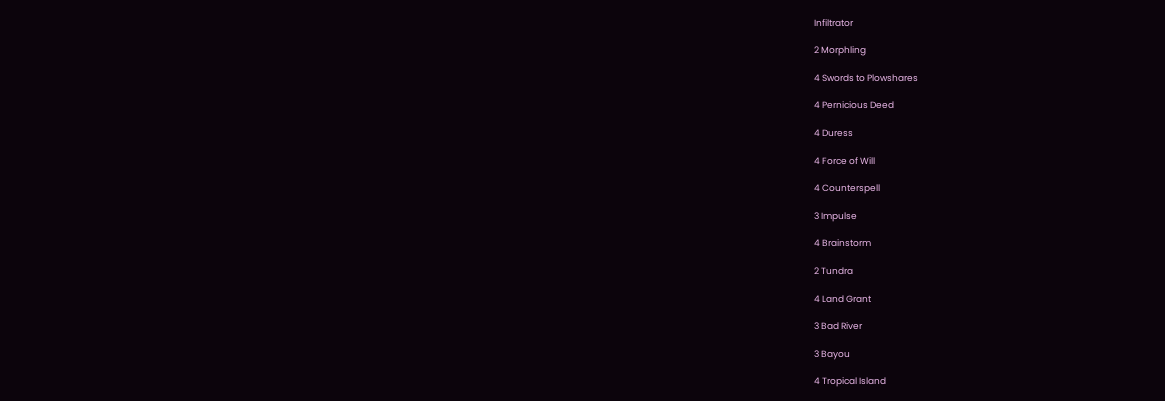Infiltrator

2 Morphling

4 Swords to Plowshares

4 Pernicious Deed

4 Duress

4 Force of Will

4 Counterspell

3 Impulse

4 Brainstorm

2 Tundra

4 Land Grant

3 Bad River

3 Bayou

4 Tropical Island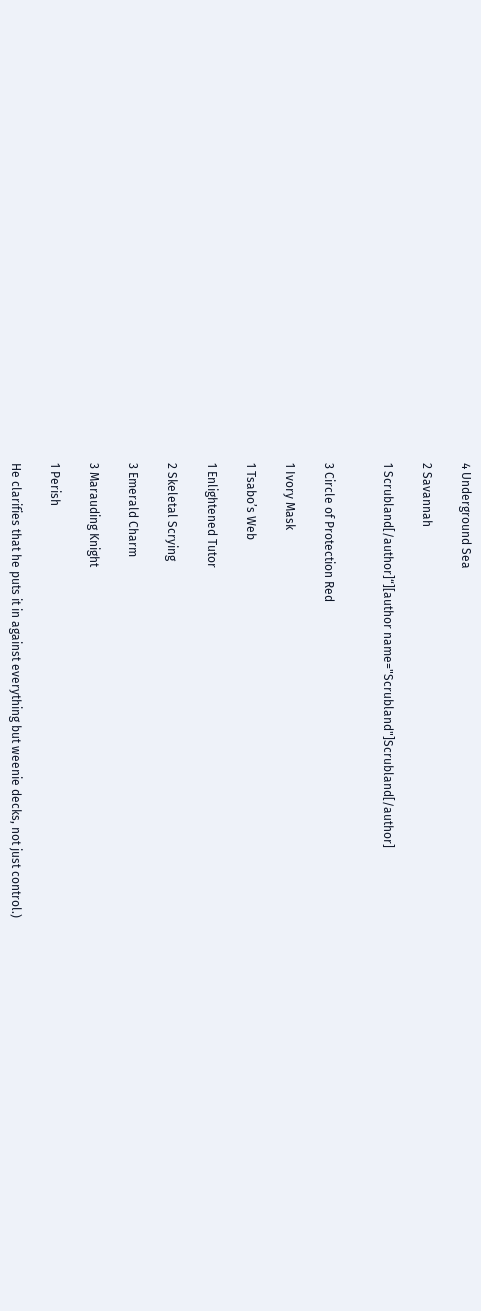4 Underground Sea

2 Savannah

1 Scrubland[/author]“][author name="Scrubland"]Scrubland[/author]


3 Circle of Protection Red

1 Ivory Mask

1 Tsabo’s Web

1 Enlightened Tutor

2 Skeletal Scrying

3 Emerald Charm

3 Marauding Knight

1 Perish

He clarifies that he puts it in against everything but weenie decks, not just control.)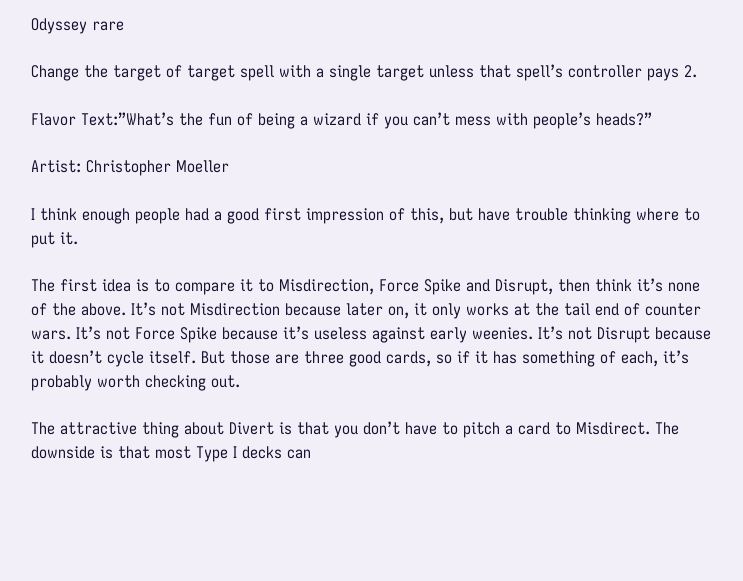Odyssey rare

Change the target of target spell with a single target unless that spell’s controller pays 2.

Flavor Text:”What’s the fun of being a wizard if you can’t mess with people’s heads?”

Artist: Christopher Moeller

I think enough people had a good first impression of this, but have trouble thinking where to put it.

The first idea is to compare it to Misdirection, Force Spike and Disrupt, then think it’s none of the above. It’s not Misdirection because later on, it only works at the tail end of counter wars. It’s not Force Spike because it’s useless against early weenies. It’s not Disrupt because it doesn’t cycle itself. But those are three good cards, so if it has something of each, it’s probably worth checking out.

The attractive thing about Divert is that you don’t have to pitch a card to Misdirect. The downside is that most Type I decks can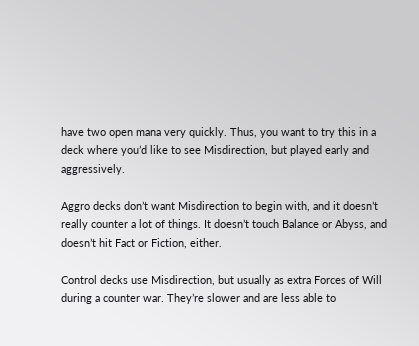have two open mana very quickly. Thus, you want to try this in a deck where you’d like to see Misdirection, but played early and aggressively.

Aggro decks don’t want Misdirection to begin with, and it doesn’t really counter a lot of things. It doesn’t touch Balance or Abyss, and doesn’t hit Fact or Fiction, either.

Control decks use Misdirection, but usually as extra Forces of Will during a counter war. They’re slower and are less able to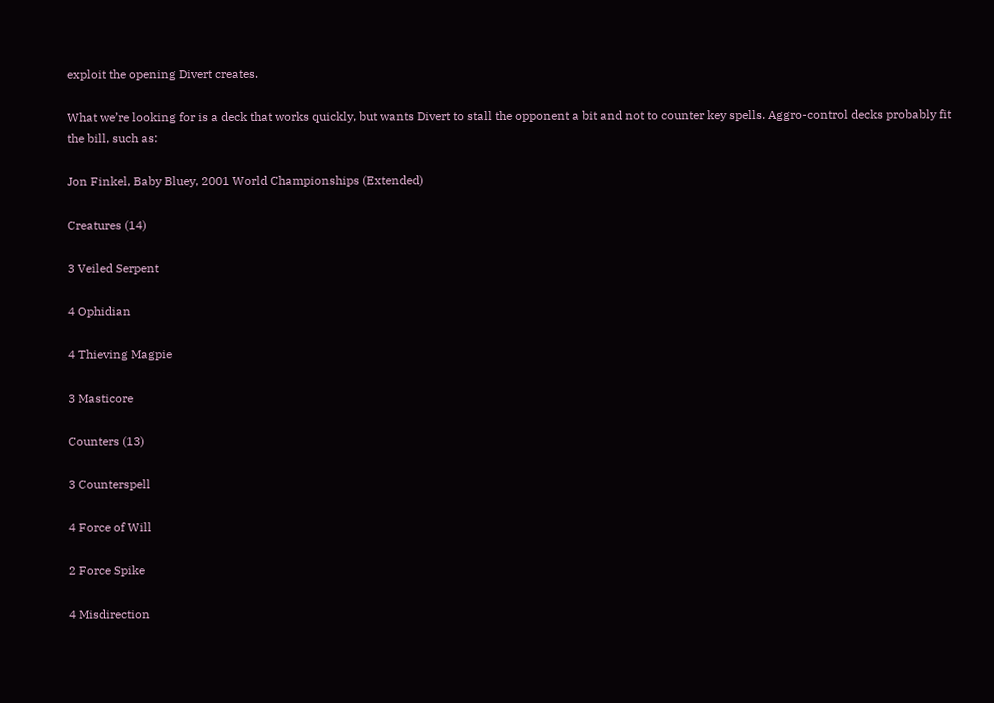exploit the opening Divert creates.

What we’re looking for is a deck that works quickly, but wants Divert to stall the opponent a bit and not to counter key spells. Aggro-control decks probably fit the bill, such as:

Jon Finkel, Baby Bluey, 2001 World Championships (Extended)

Creatures (14)

3 Veiled Serpent

4 Ophidian

4 Thieving Magpie

3 Masticore

Counters (13)

3 Counterspell

4 Force of Will

2 Force Spike

4 Misdirection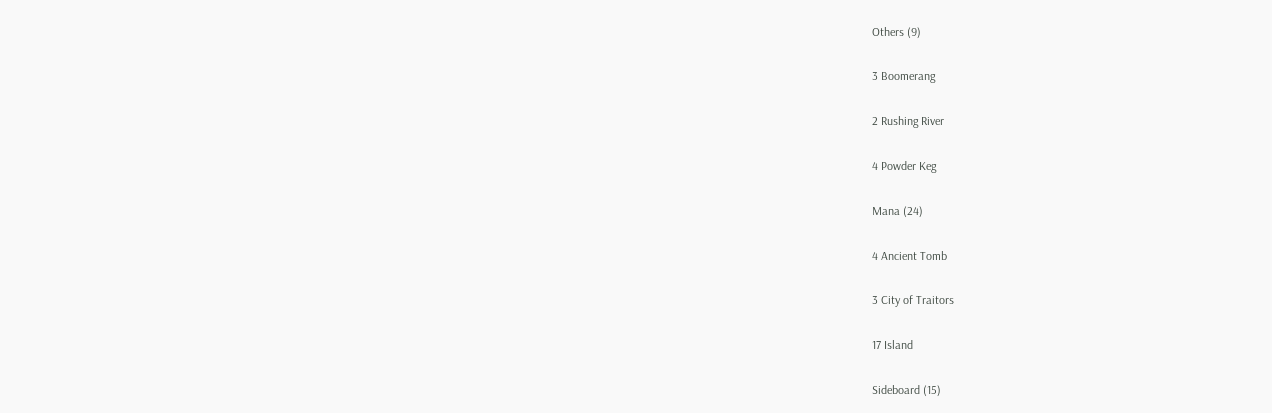Others (9)

3 Boomerang

2 Rushing River

4 Powder Keg

Mana (24)

4 Ancient Tomb

3 City of Traitors

17 Island

Sideboard (15)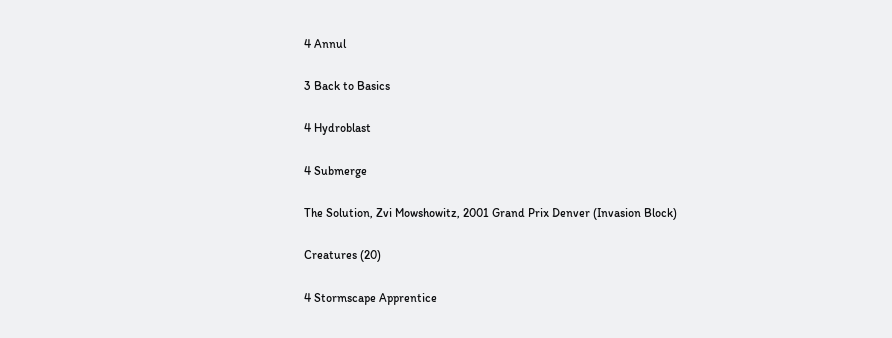4 Annul

3 Back to Basics

4 Hydroblast

4 Submerge

The Solution, Zvi Mowshowitz, 2001 Grand Prix Denver (Invasion Block)

Creatures (20)

4 Stormscape Apprentice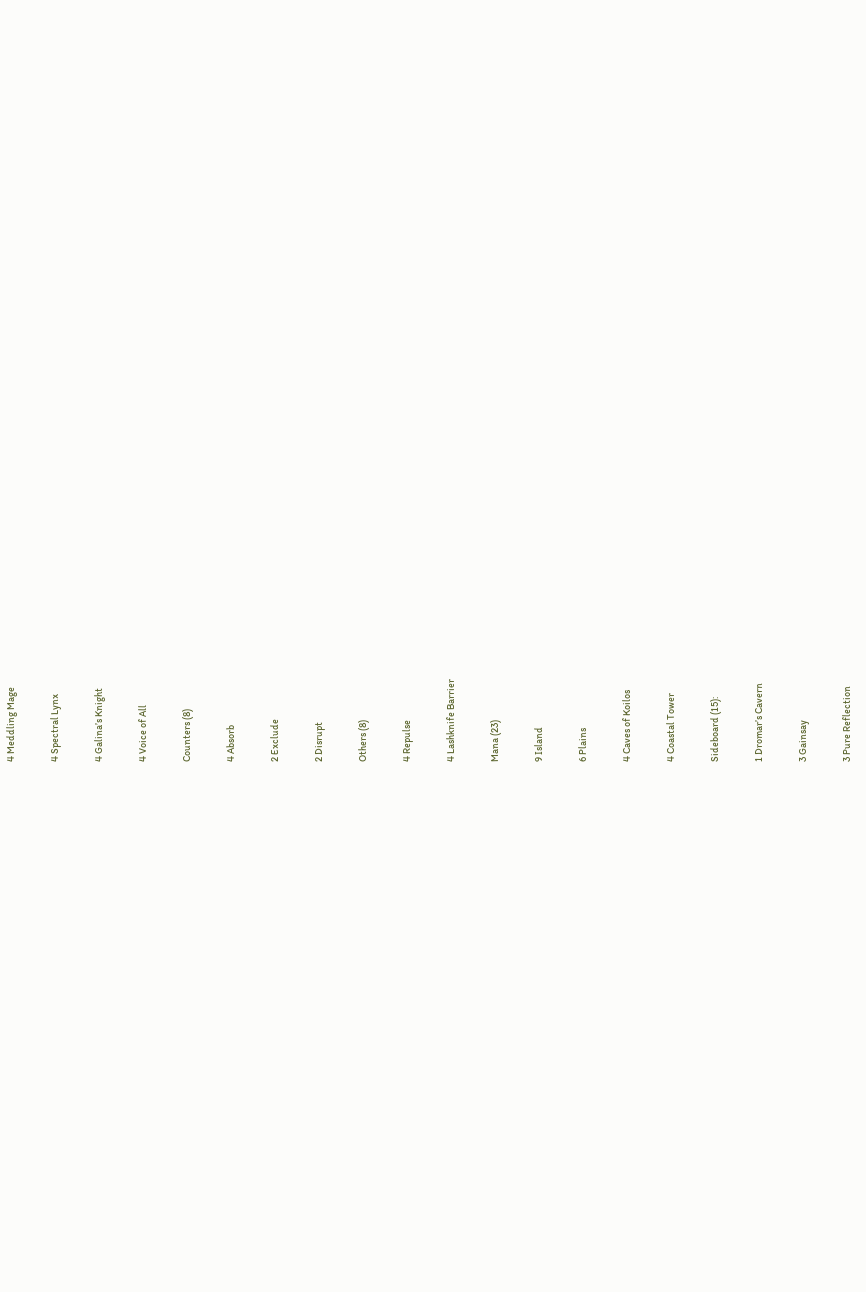4 Meddling Mage

4 Spectral Lynx

4 Galina’s Knight

4 Voice of All

Counters (8)

4 Absorb

2 Exclude

2 Disrupt

Others (8)

4 Repulse

4 Lashknife Barrier

Mana (23)

9 Island

6 Plains

4 Caves of Koilos

4 Coastal Tower

Sideboard (15):

1 Dromar’s Cavern

3 Gainsay

3 Pure Reflection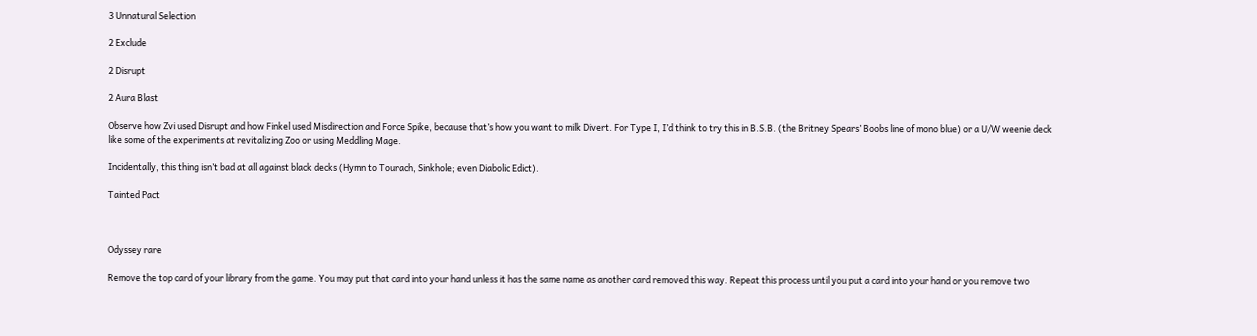3 Unnatural Selection

2 Exclude

2 Disrupt

2 Aura Blast

Observe how Zvi used Disrupt and how Finkel used Misdirection and Force Spike, because that’s how you want to milk Divert. For Type I, I’d think to try this in B.S.B. (the Britney Spears’ Boobs line of mono blue) or a U/W weenie deck like some of the experiments at revitalizing Zoo or using Meddling Mage.

Incidentally, this thing isn’t bad at all against black decks (Hymn to Tourach, Sinkhole; even Diabolic Edict).

Tainted Pact



Odyssey rare

Remove the top card of your library from the game. You may put that card into your hand unless it has the same name as another card removed this way. Repeat this process until you put a card into your hand or you remove two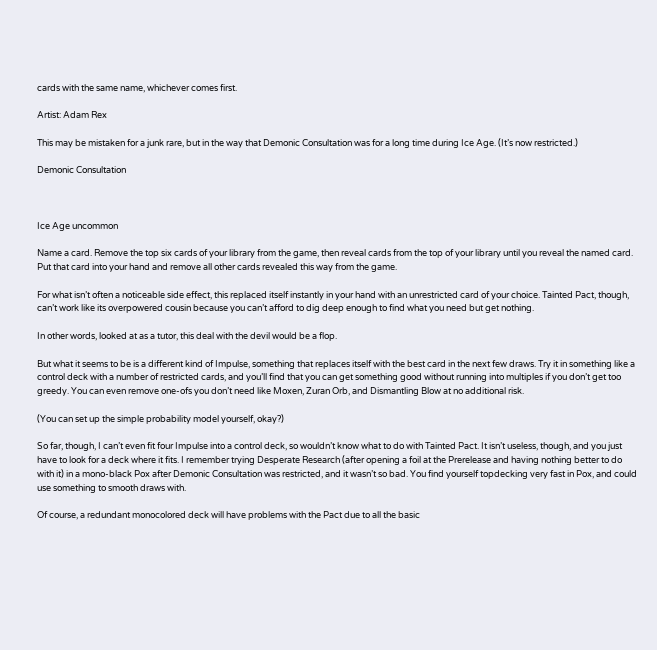cards with the same name, whichever comes first.

Artist: Adam Rex

This may be mistaken for a junk rare, but in the way that Demonic Consultation was for a long time during Ice Age. (It’s now restricted.)

Demonic Consultation



Ice Age uncommon

Name a card. Remove the top six cards of your library from the game, then reveal cards from the top of your library until you reveal the named card. Put that card into your hand and remove all other cards revealed this way from the game.

For what isn’t often a noticeable side effect, this replaced itself instantly in your hand with an unrestricted card of your choice. Tainted Pact, though, can’t work like its overpowered cousin because you can’t afford to dig deep enough to find what you need but get nothing.

In other words, looked at as a tutor, this deal with the devil would be a flop.

But what it seems to be is a different kind of Impulse, something that replaces itself with the best card in the next few draws. Try it in something like a control deck with a number of restricted cards, and you’ll find that you can get something good without running into multiples if you don’t get too greedy. You can even remove one-ofs you don’t need like Moxen, Zuran Orb, and Dismantling Blow at no additional risk.

(You can set up the simple probability model yourself, okay?)

So far, though, I can’t even fit four Impulse into a control deck, so wouldn’t know what to do with Tainted Pact. It isn’t useless, though, and you just have to look for a deck where it fits. I remember trying Desperate Research (after opening a foil at the Prerelease and having nothing better to do with it) in a mono-black Pox after Demonic Consultation was restricted, and it wasn’t so bad. You find yourself topdecking very fast in Pox, and could use something to smooth draws with.

Of course, a redundant monocolored deck will have problems with the Pact due to all the basic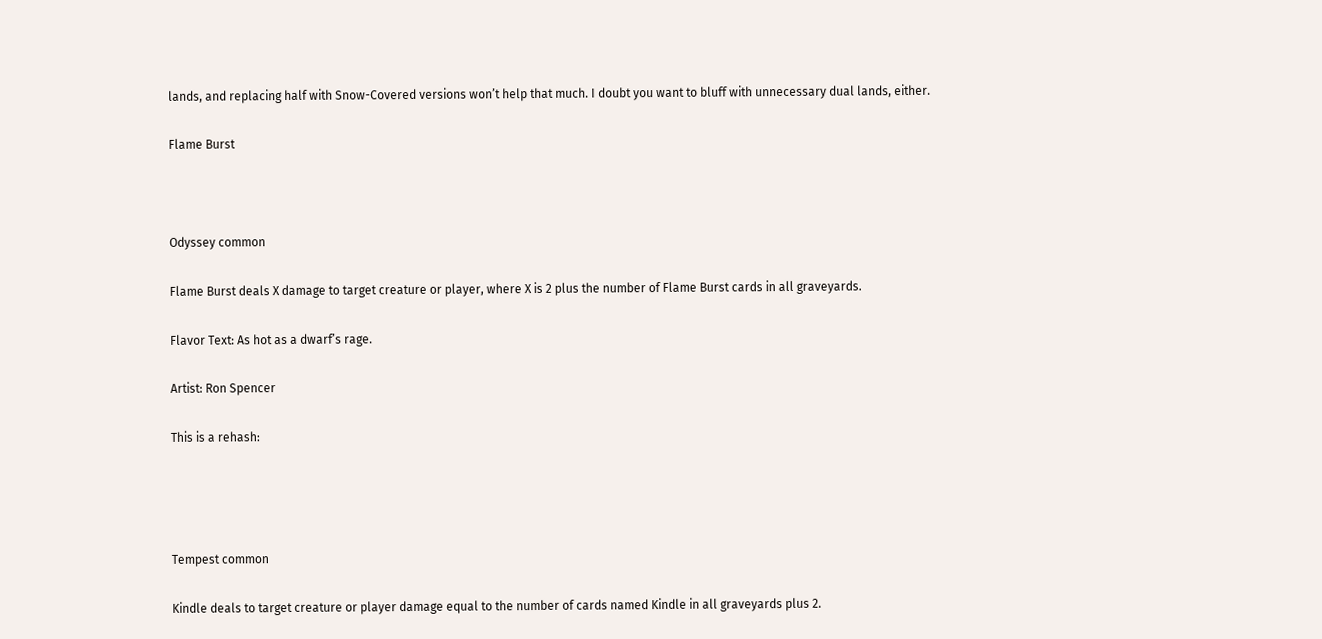lands, and replacing half with Snow-Covered versions won’t help that much. I doubt you want to bluff with unnecessary dual lands, either.

Flame Burst



Odyssey common

Flame Burst deals X damage to target creature or player, where X is 2 plus the number of Flame Burst cards in all graveyards.

Flavor Text: As hot as a dwarf’s rage.

Artist: Ron Spencer

This is a rehash:




Tempest common

Kindle deals to target creature or player damage equal to the number of cards named Kindle in all graveyards plus 2.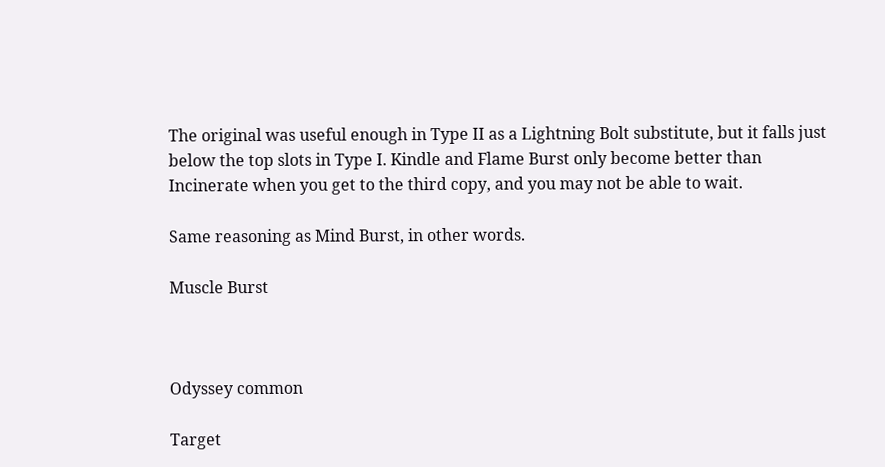The original was useful enough in Type II as a Lightning Bolt substitute, but it falls just below the top slots in Type I. Kindle and Flame Burst only become better than Incinerate when you get to the third copy, and you may not be able to wait.

Same reasoning as Mind Burst, in other words.

Muscle Burst



Odyssey common

Target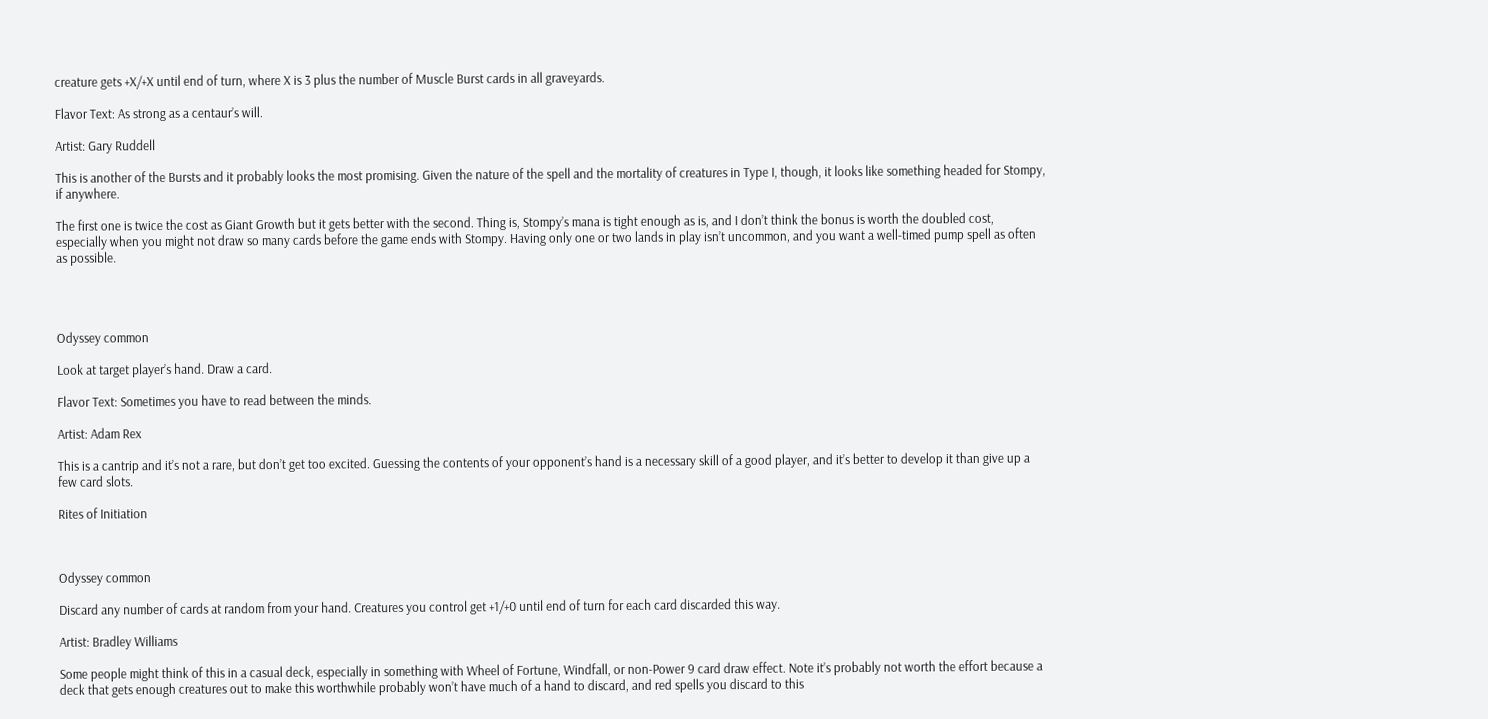creature gets +X/+X until end of turn, where X is 3 plus the number of Muscle Burst cards in all graveyards.

Flavor Text: As strong as a centaur’s will.

Artist: Gary Ruddell

This is another of the Bursts and it probably looks the most promising. Given the nature of the spell and the mortality of creatures in Type I, though, it looks like something headed for Stompy, if anywhere.

The first one is twice the cost as Giant Growth but it gets better with the second. Thing is, Stompy’s mana is tight enough as is, and I don’t think the bonus is worth the doubled cost, especially when you might not draw so many cards before the game ends with Stompy. Having only one or two lands in play isn’t uncommon, and you want a well-timed pump spell as often as possible.




Odyssey common

Look at target player’s hand. Draw a card.

Flavor Text: Sometimes you have to read between the minds.

Artist: Adam Rex

This is a cantrip and it’s not a rare, but don’t get too excited. Guessing the contents of your opponent’s hand is a necessary skill of a good player, and it’s better to develop it than give up a few card slots.

Rites of Initiation



Odyssey common

Discard any number of cards at random from your hand. Creatures you control get +1/+0 until end of turn for each card discarded this way.

Artist: Bradley Williams

Some people might think of this in a casual deck, especially in something with Wheel of Fortune, Windfall, or non-Power 9 card draw effect. Note it’s probably not worth the effort because a deck that gets enough creatures out to make this worthwhile probably won’t have much of a hand to discard, and red spells you discard to this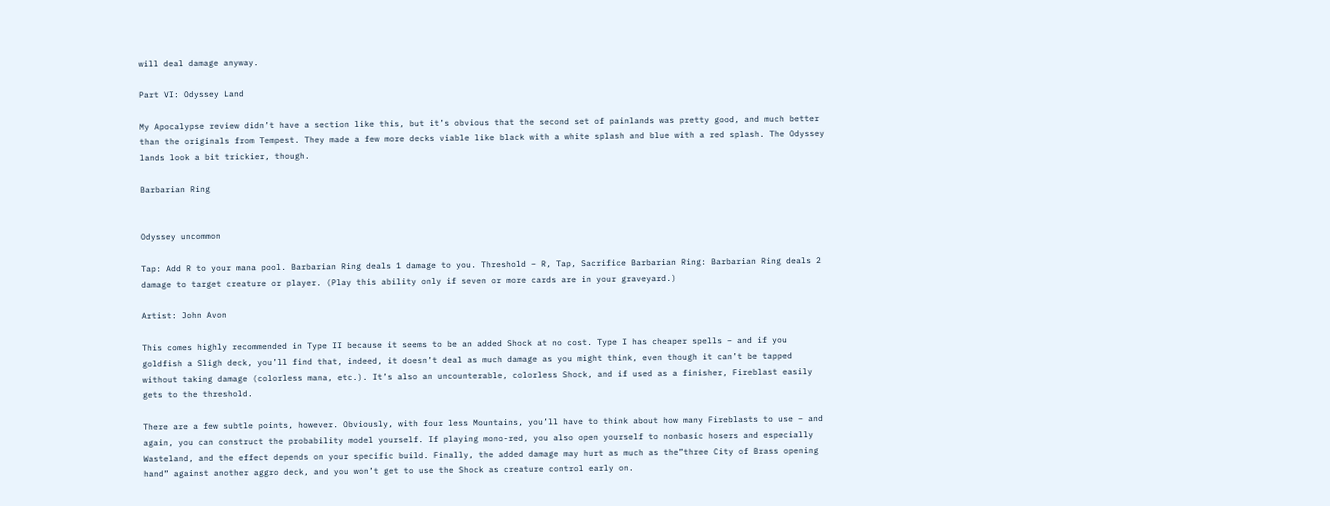will deal damage anyway.

Part VI: Odyssey Land

My Apocalypse review didn’t have a section like this, but it’s obvious that the second set of painlands was pretty good, and much better than the originals from Tempest. They made a few more decks viable like black with a white splash and blue with a red splash. The Odyssey lands look a bit trickier, though.

Barbarian Ring


Odyssey uncommon

Tap: Add R to your mana pool. Barbarian Ring deals 1 damage to you. Threshold – R, Tap, Sacrifice Barbarian Ring: Barbarian Ring deals 2 damage to target creature or player. (Play this ability only if seven or more cards are in your graveyard.)

Artist: John Avon

This comes highly recommended in Type II because it seems to be an added Shock at no cost. Type I has cheaper spells – and if you goldfish a Sligh deck, you’ll find that, indeed, it doesn’t deal as much damage as you might think, even though it can’t be tapped without taking damage (colorless mana, etc.). It’s also an uncounterable, colorless Shock, and if used as a finisher, Fireblast easily gets to the threshold.

There are a few subtle points, however. Obviously, with four less Mountains, you’ll have to think about how many Fireblasts to use – and again, you can construct the probability model yourself. If playing mono-red, you also open yourself to nonbasic hosers and especially Wasteland, and the effect depends on your specific build. Finally, the added damage may hurt as much as the”three City of Brass opening hand” against another aggro deck, and you won’t get to use the Shock as creature control early on.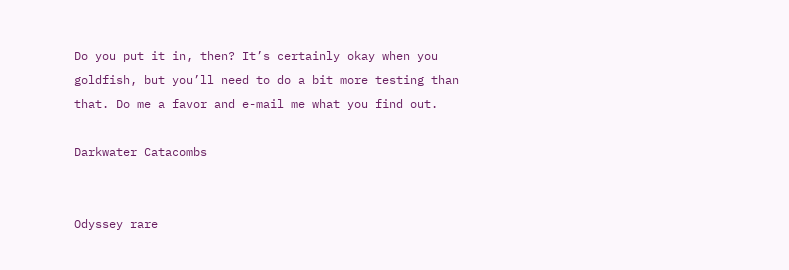Do you put it in, then? It’s certainly okay when you goldfish, but you’ll need to do a bit more testing than that. Do me a favor and e-mail me what you find out.

Darkwater Catacombs


Odyssey rare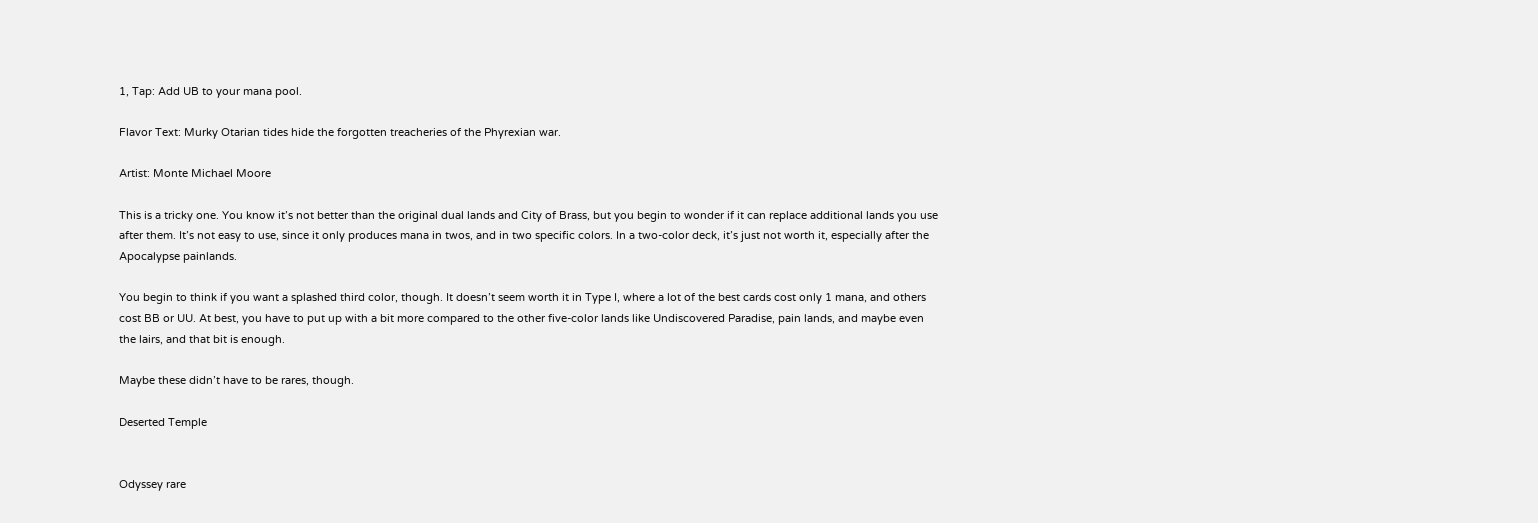1, Tap: Add UB to your mana pool.

Flavor Text: Murky Otarian tides hide the forgotten treacheries of the Phyrexian war.

Artist: Monte Michael Moore

This is a tricky one. You know it’s not better than the original dual lands and City of Brass, but you begin to wonder if it can replace additional lands you use after them. It’s not easy to use, since it only produces mana in twos, and in two specific colors. In a two-color deck, it’s just not worth it, especially after the Apocalypse painlands.

You begin to think if you want a splashed third color, though. It doesn’t seem worth it in Type I, where a lot of the best cards cost only 1 mana, and others cost BB or UU. At best, you have to put up with a bit more compared to the other five-color lands like Undiscovered Paradise, pain lands, and maybe even the lairs, and that bit is enough.

Maybe these didn’t have to be rares, though.

Deserted Temple


Odyssey rare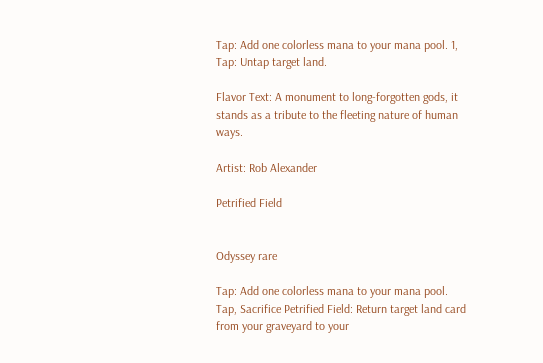Tap: Add one colorless mana to your mana pool. 1, Tap: Untap target land.

Flavor Text: A monument to long-forgotten gods, it stands as a tribute to the fleeting nature of human ways.

Artist: Rob Alexander

Petrified Field


Odyssey rare

Tap: Add one colorless mana to your mana pool. Tap, Sacrifice Petrified Field: Return target land card from your graveyard to your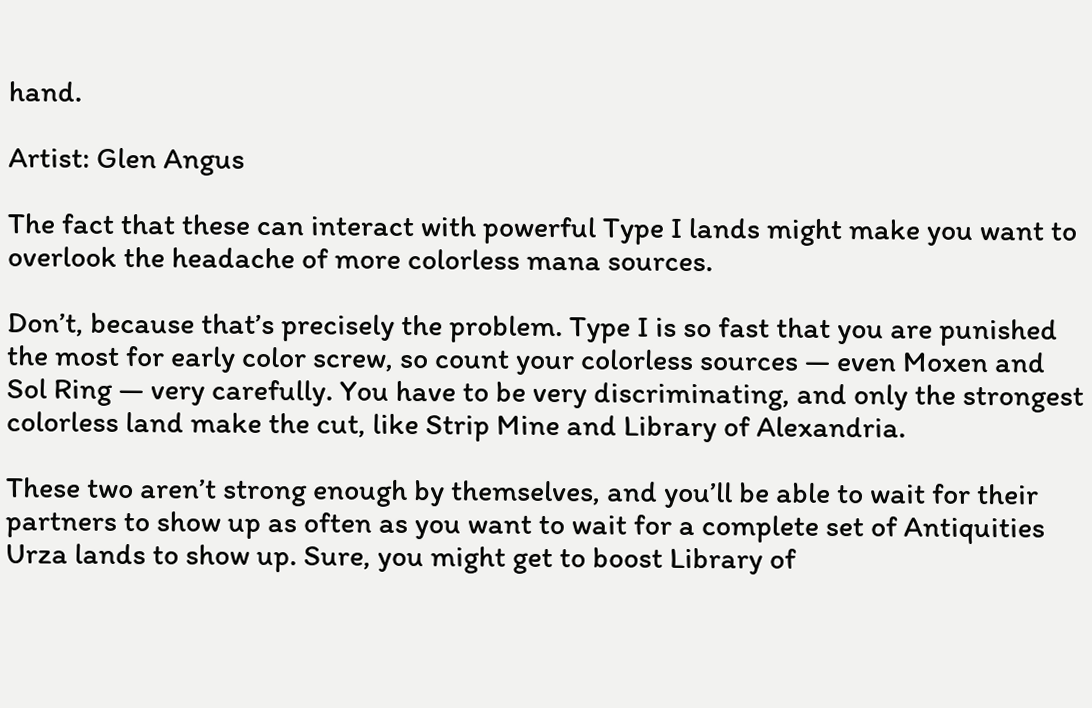hand.

Artist: Glen Angus

The fact that these can interact with powerful Type I lands might make you want to overlook the headache of more colorless mana sources.

Don’t, because that’s precisely the problem. Type I is so fast that you are punished the most for early color screw, so count your colorless sources — even Moxen and Sol Ring — very carefully. You have to be very discriminating, and only the strongest colorless land make the cut, like Strip Mine and Library of Alexandria.

These two aren’t strong enough by themselves, and you’ll be able to wait for their partners to show up as often as you want to wait for a complete set of Antiquities Urza lands to show up. Sure, you might get to boost Library of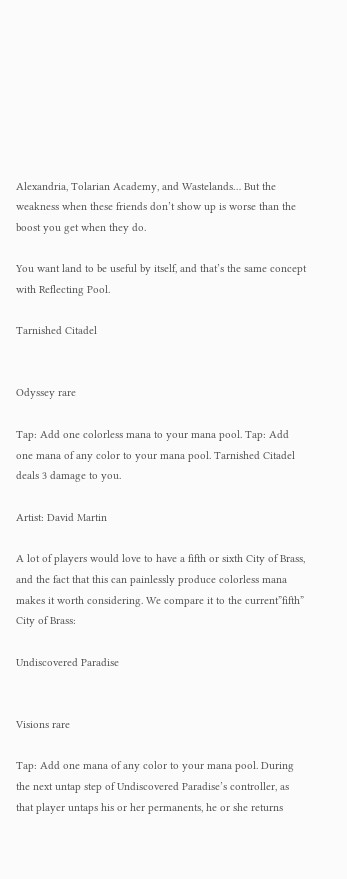Alexandria, Tolarian Academy, and Wastelands… But the weakness when these friends don’t show up is worse than the boost you get when they do.

You want land to be useful by itself, and that’s the same concept with Reflecting Pool.

Tarnished Citadel


Odyssey rare

Tap: Add one colorless mana to your mana pool. Tap: Add one mana of any color to your mana pool. Tarnished Citadel deals 3 damage to you.

Artist: David Martin

A lot of players would love to have a fifth or sixth City of Brass, and the fact that this can painlessly produce colorless mana makes it worth considering. We compare it to the current”fifth” City of Brass:

Undiscovered Paradise


Visions rare

Tap: Add one mana of any color to your mana pool. During the next untap step of Undiscovered Paradise’s controller, as that player untaps his or her permanents, he or she returns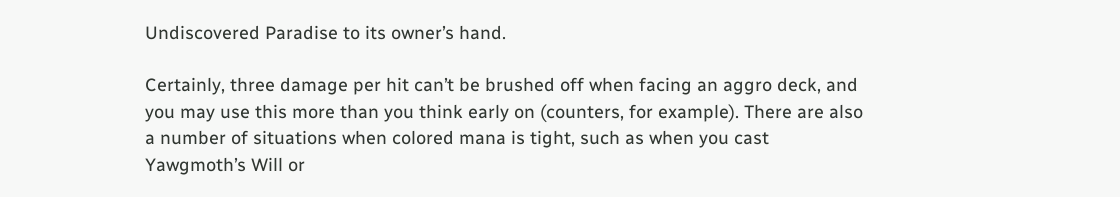Undiscovered Paradise to its owner’s hand.

Certainly, three damage per hit can’t be brushed off when facing an aggro deck, and you may use this more than you think early on (counters, for example). There are also a number of situations when colored mana is tight, such as when you cast Yawgmoth’s Will or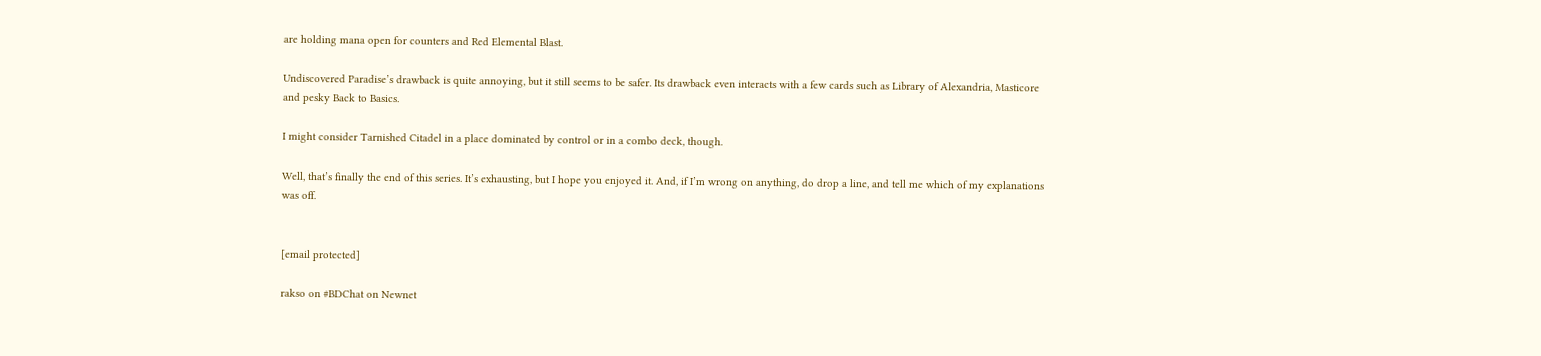are holding mana open for counters and Red Elemental Blast.

Undiscovered Paradise’s drawback is quite annoying, but it still seems to be safer. Its drawback even interacts with a few cards such as Library of Alexandria, Masticore and pesky Back to Basics.

I might consider Tarnished Citadel in a place dominated by control or in a combo deck, though.

Well, that’s finally the end of this series. It’s exhausting, but I hope you enjoyed it. And, if I’m wrong on anything, do drop a line, and tell me which of my explanations was off.


[email protected]

rakso on #BDChat on Newnet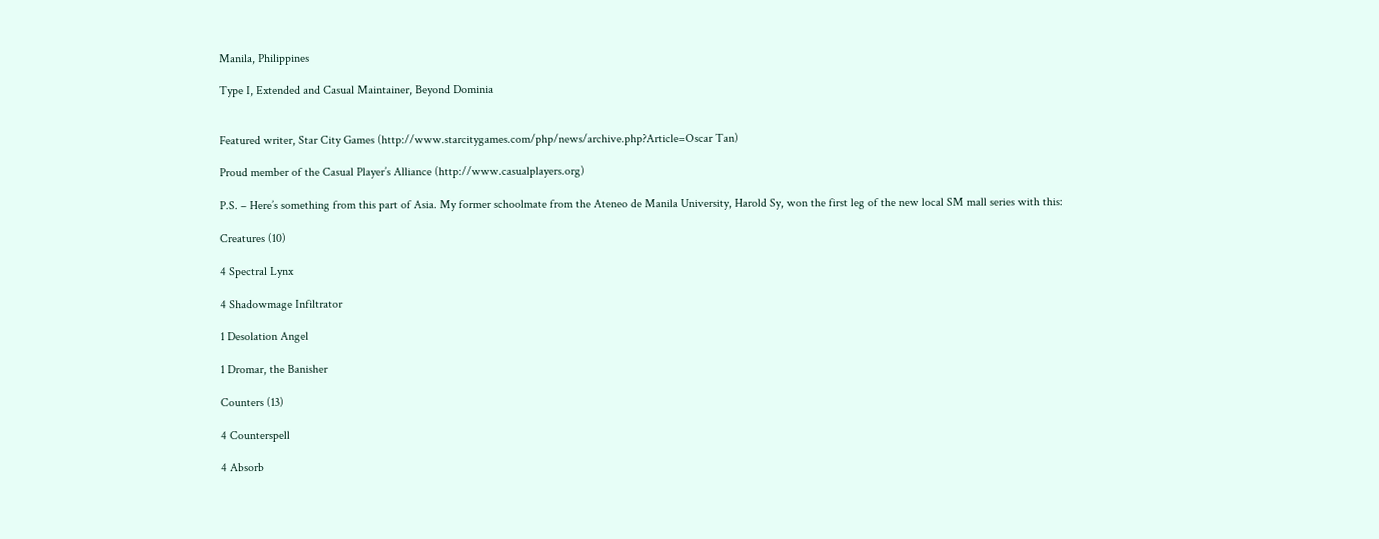Manila, Philippines

Type I, Extended and Casual Maintainer, Beyond Dominia


Featured writer, Star City Games (http://www.starcitygames.com/php/news/archive.php?Article=Oscar Tan)

Proud member of the Casual Player’s Alliance (http://www.casualplayers.org)

P.S. – Here’s something from this part of Asia. My former schoolmate from the Ateneo de Manila University, Harold Sy, won the first leg of the new local SM mall series with this:

Creatures (10)

4 Spectral Lynx

4 Shadowmage Infiltrator

1 Desolation Angel

1 Dromar, the Banisher

Counters (13)

4 Counterspell

4 Absorb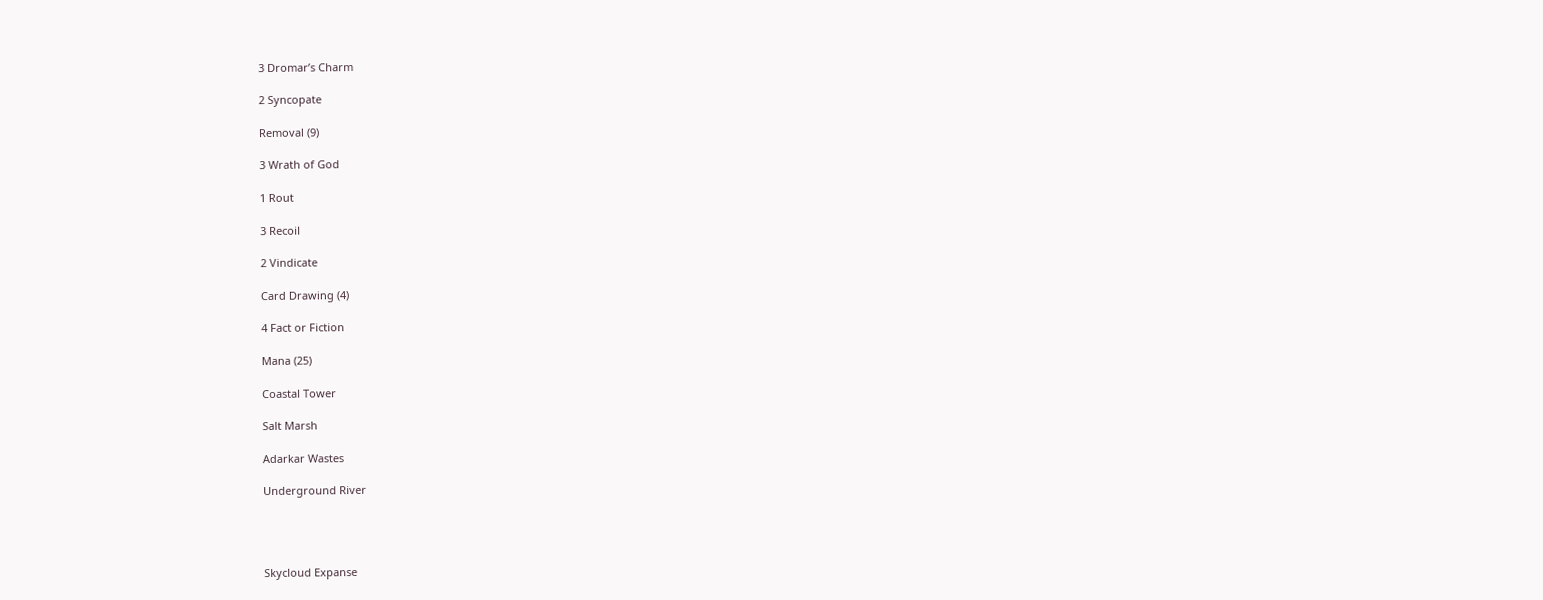3 Dromar’s Charm

2 Syncopate

Removal (9)

3 Wrath of God

1 Rout

3 Recoil

2 Vindicate

Card Drawing (4)

4 Fact or Fiction

Mana (25)

Coastal Tower

Salt Marsh

Adarkar Wastes

Underground River




Skycloud Expanse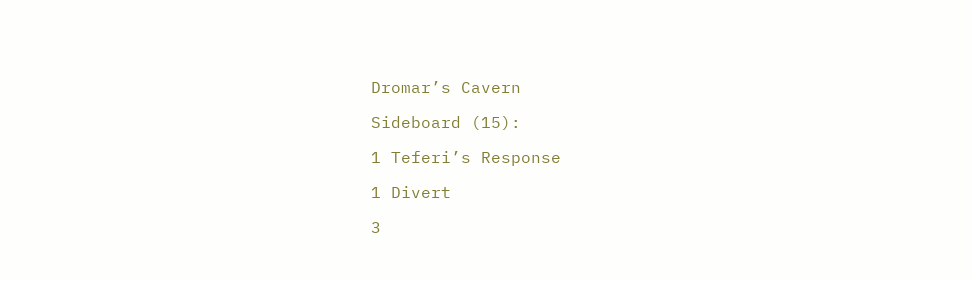Dromar’s Cavern

Sideboard (15):

1 Teferi’s Response

1 Divert

3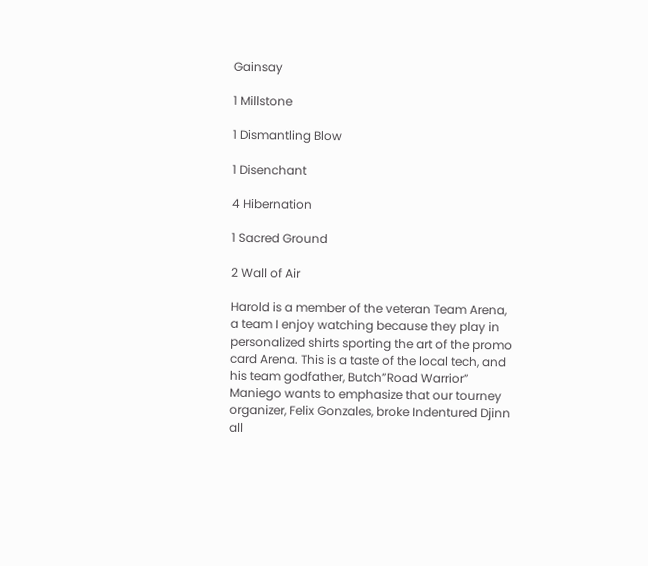Gainsay

1 Millstone

1 Dismantling Blow

1 Disenchant

4 Hibernation

1 Sacred Ground

2 Wall of Air

Harold is a member of the veteran Team Arena, a team I enjoy watching because they play in personalized shirts sporting the art of the promo card Arena. This is a taste of the local tech, and his team godfather, Butch”Road Warrior” Maniego wants to emphasize that our tourney organizer, Felix Gonzales, broke Indentured Djinn all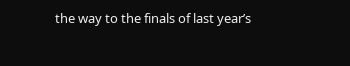the way to the finals of last year’s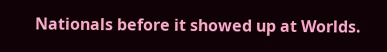Nationals before it showed up at Worlds.